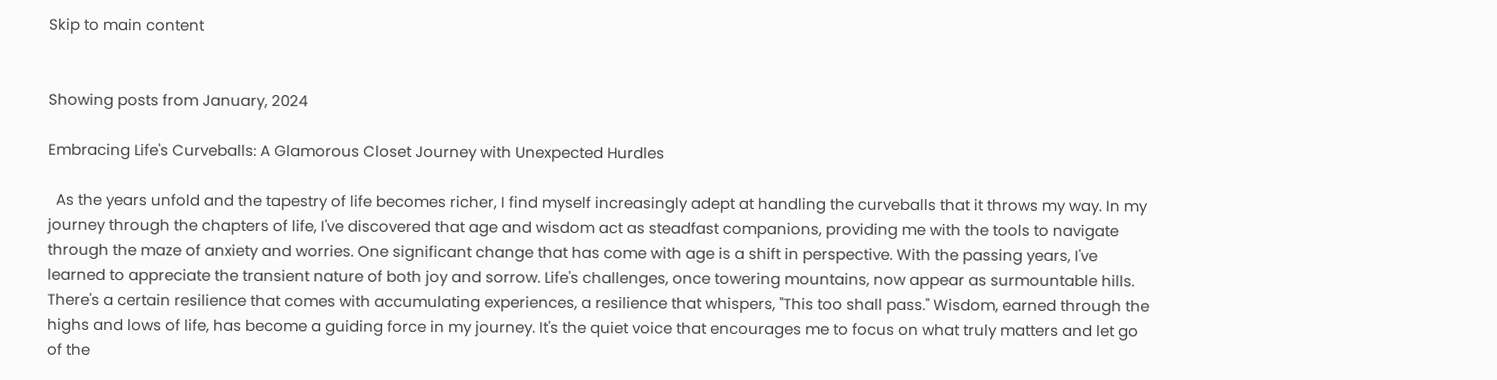Skip to main content


Showing posts from January, 2024

Embracing Life's Curveballs: A Glamorous Closet Journey with Unexpected Hurdles

  As the years unfold and the tapestry of life becomes richer, I find myself increasingly adept at handling the curveballs that it throws my way. In my journey through the chapters of life, I've discovered that age and wisdom act as steadfast companions, providing me with the tools to navigate through the maze of anxiety and worries. One significant change that has come with age is a shift in perspective. With the passing years, I've learned to appreciate the transient nature of both joy and sorrow. Life's challenges, once towering mountains, now appear as surmountable hills. There's a certain resilience that comes with accumulating experiences, a resilience that whispers, "This too shall pass." Wisdom, earned through the highs and lows of life, has become a guiding force in my journey. It's the quiet voice that encourages me to focus on what truly matters and let go of the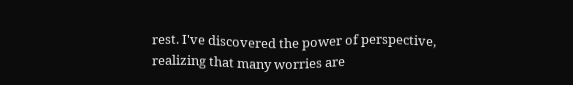rest. I've discovered the power of perspective, realizing that many worries are